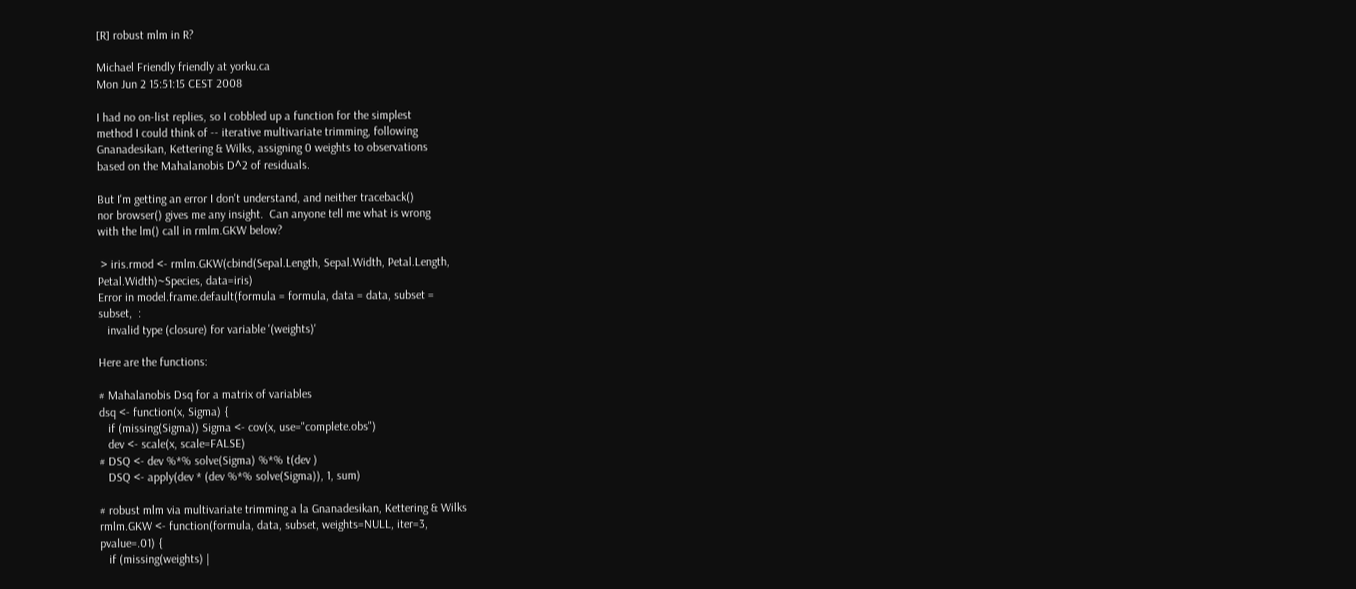[R] robust mlm in R?

Michael Friendly friendly at yorku.ca
Mon Jun 2 15:51:15 CEST 2008

I had no on-list replies, so I cobbled up a function for the simplest
method I could think of -- iterative multivariate trimming, following
Gnanadesikan, Kettering & Wilks, assigning 0 weights to observations
based on the Mahalanobis D^2 of residuals.

But I'm getting an error I don't understand, and neither traceback()
nor browser() gives me any insight.  Can anyone tell me what is wrong
with the lm() call in rmlm.GKW below?

 > iris.rmod <- rmlm.GKW(cbind(Sepal.Length, Sepal.Width, Petal.Length,
Petal.Width)~Species, data=iris)
Error in model.frame.default(formula = formula, data = data, subset =
subset,  :
   invalid type (closure) for variable '(weights)'

Here are the functions:

# Mahalanobis Dsq for a matrix of variables
dsq <- function(x, Sigma) {
   if (missing(Sigma)) Sigma <- cov(x, use="complete.obs")
   dev <- scale(x, scale=FALSE)
# DSQ <- dev %*% solve(Sigma) %*% t(dev )
   DSQ <- apply(dev * (dev %*% solve(Sigma)), 1, sum)

# robust mlm via multivariate trimming a la Gnanadesikan, Kettering & Wilks
rmlm.GKW <- function(formula, data, subset, weights=NULL, iter=3,
pvalue=.01) {
   if (missing(weights) |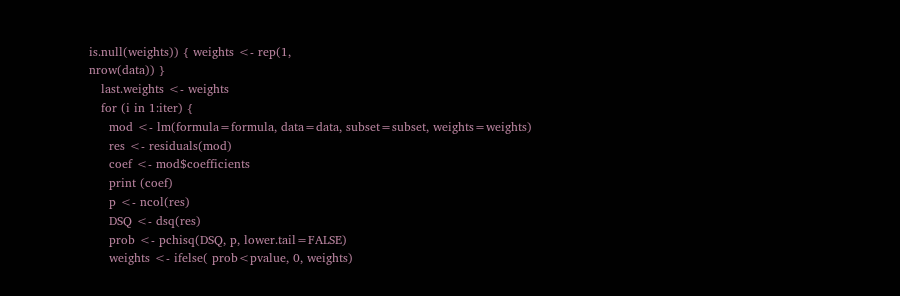is.null(weights)) { weights <- rep(1,
nrow(data)) }
   last.weights <- weights
   for (i in 1:iter) {
     mod <- lm(formula=formula, data=data, subset=subset, weights=weights)
     res <- residuals(mod)
     coef <- mod$coefficients
     print (coef)
     p <- ncol(res)
     DSQ <- dsq(res)
     prob <- pchisq(DSQ, p, lower.tail=FALSE)
     weights <- ifelse( prob<pvalue, 0, weights)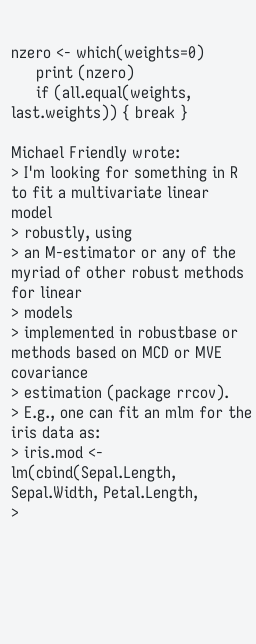nzero <- which(weights=0)
     print (nzero)
     if (all.equal(weights, last.weights)) { break }

Michael Friendly wrote:
> I'm looking for something in R to fit a multivariate linear model
> robustly, using
> an M-estimator or any of the myriad of other robust methods for linear
> models
> implemented in robustbase or methods based on MCD or MVE covariance
> estimation (package rrcov).
> E.g., one can fit an mlm for the iris data as:
> iris.mod <- lm(cbind(Sepal.Length, Sepal.Width, Petal.Length,
>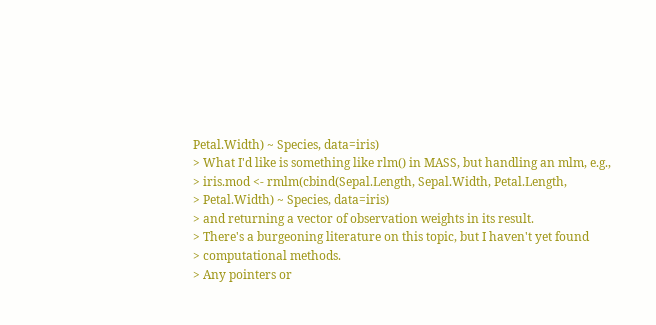Petal.Width) ~ Species, data=iris)
> What I'd like is something like rlm() in MASS, but handling an mlm, e.g.,
> iris.mod <- rmlm(cbind(Sepal.Length, Sepal.Width, Petal.Length,
> Petal.Width) ~ Species, data=iris)
> and returning a vector of observation weights in its result.
> There's a burgeoning literature on this topic, but I haven't yet found
> computational methods.
> Any pointers or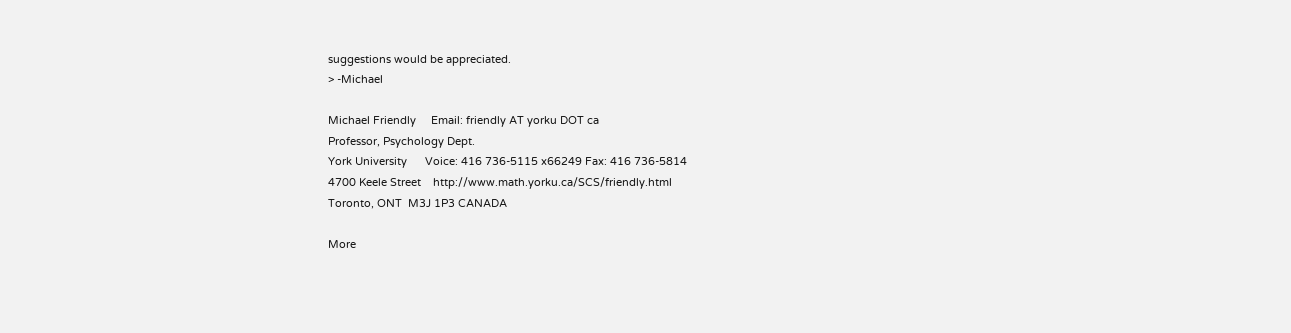suggestions would be appreciated.
> -Michael

Michael Friendly     Email: friendly AT yorku DOT ca
Professor, Psychology Dept.
York University      Voice: 416 736-5115 x66249 Fax: 416 736-5814
4700 Keele Street    http://www.math.yorku.ca/SCS/friendly.html
Toronto, ONT  M3J 1P3 CANADA

More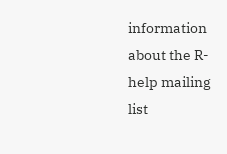information about the R-help mailing list